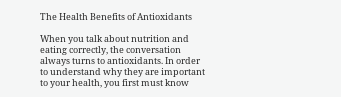The Health Benefits of Antioxidants

When you talk about nutrition and eating correctly, the conversation always turns to antioxidants. In order to understand why they are important to your health, you first must know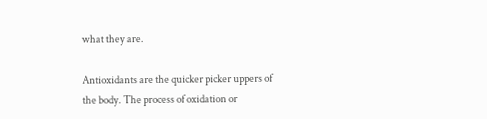what they are.

Antioxidants are the quicker picker uppers of the body. The process of oxidation or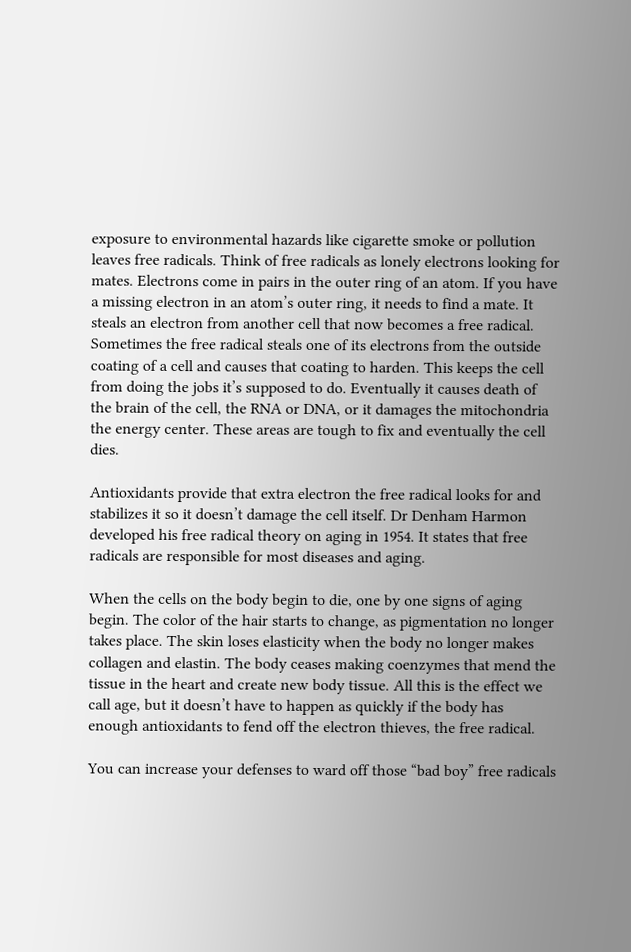exposure to environmental hazards like cigarette smoke or pollution leaves free radicals. Think of free radicals as lonely electrons looking for mates. Electrons come in pairs in the outer ring of an atom. If you have a missing electron in an atom’s outer ring, it needs to find a mate. It steals an electron from another cell that now becomes a free radical. Sometimes the free radical steals one of its electrons from the outside coating of a cell and causes that coating to harden. This keeps the cell from doing the jobs it’s supposed to do. Eventually it causes death of the brain of the cell, the RNA or DNA, or it damages the mitochondria the energy center. These areas are tough to fix and eventually the cell dies.

Antioxidants provide that extra electron the free radical looks for and stabilizes it so it doesn’t damage the cell itself. Dr Denham Harmon developed his free radical theory on aging in 1954. It states that free radicals are responsible for most diseases and aging.

When the cells on the body begin to die, one by one signs of aging begin. The color of the hair starts to change, as pigmentation no longer takes place. The skin loses elasticity when the body no longer makes collagen and elastin. The body ceases making coenzymes that mend the tissue in the heart and create new body tissue. All this is the effect we call age, but it doesn’t have to happen as quickly if the body has enough antioxidants to fend off the electron thieves, the free radical.

You can increase your defenses to ward off those “bad boy” free radicals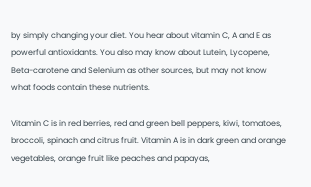by simply changing your diet. You hear about vitamin C, A and E as powerful antioxidants. You also may know about Lutein, Lycopene, Beta-carotene and Selenium as other sources, but may not know what foods contain these nutrients.

Vitamin C is in red berries, red and green bell peppers, kiwi, tomatoes, broccoli, spinach and citrus fruit. Vitamin A is in dark green and orange vegetables, orange fruit like peaches and papayas,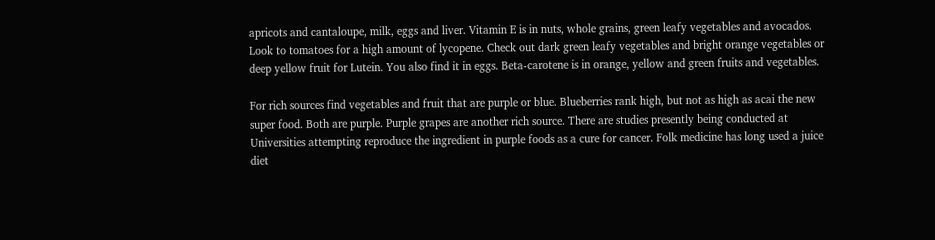apricots and cantaloupe, milk, eggs and liver. Vitamin E is in nuts, whole grains, green leafy vegetables and avocados. Look to tomatoes for a high amount of lycopene. Check out dark green leafy vegetables and bright orange vegetables or deep yellow fruit for Lutein. You also find it in eggs. Beta-carotene is in orange, yellow and green fruits and vegetables.

For rich sources find vegetables and fruit that are purple or blue. Blueberries rank high, but not as high as acai the new super food. Both are purple. Purple grapes are another rich source. There are studies presently being conducted at Universities attempting reproduce the ingredient in purple foods as a cure for cancer. Folk medicine has long used a juice diet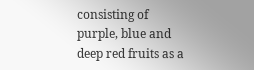consisting of purple, blue and deep red fruits as a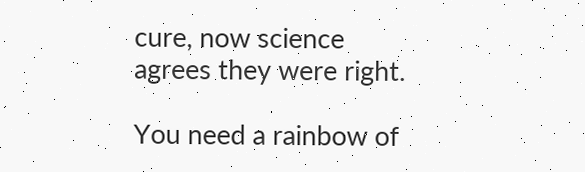cure, now science agrees they were right.

You need a rainbow of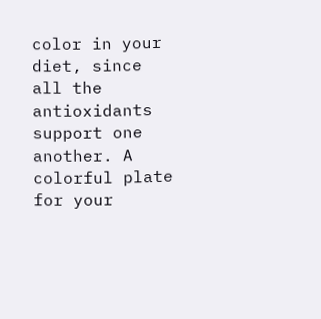color in your diet, since all the antioxidants support one another. A colorful plate for your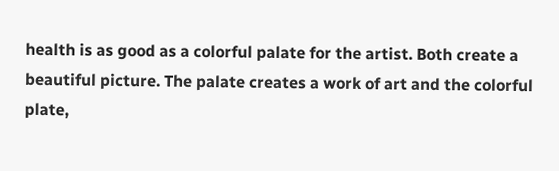health is as good as a colorful palate for the artist. Both create a beautiful picture. The palate creates a work of art and the colorful plate,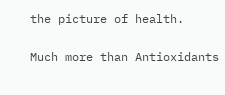the picture of health.

Much more than Antioxidants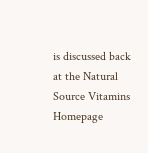is discussed back at the Natural Source Vitamins Homepage